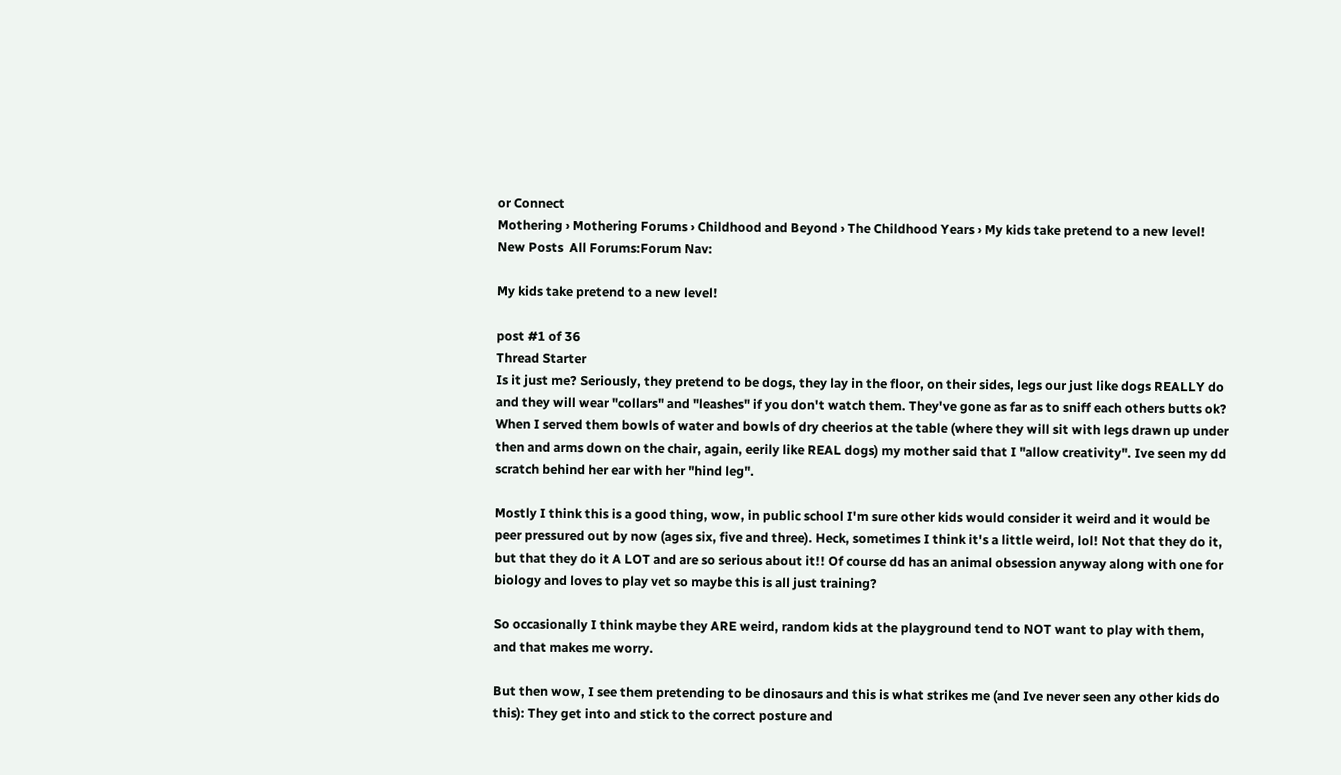or Connect
Mothering › Mothering Forums › Childhood and Beyond › The Childhood Years › My kids take pretend to a new level!
New Posts  All Forums:Forum Nav:

My kids take pretend to a new level!

post #1 of 36
Thread Starter
Is it just me? Seriously, they pretend to be dogs, they lay in the floor, on their sides, legs our just like dogs REALLY do and they will wear "collars" and "leashes" if you don't watch them. They've gone as far as to sniff each others butts ok? When I served them bowls of water and bowls of dry cheerios at the table (where they will sit with legs drawn up under then and arms down on the chair, again, eerily like REAL dogs) my mother said that I "allow creativity". Ive seen my dd scratch behind her ear with her "hind leg".

Mostly I think this is a good thing, wow, in public school I'm sure other kids would consider it weird and it would be peer pressured out by now (ages six, five and three). Heck, sometimes I think it's a little weird, lol! Not that they do it, but that they do it A LOT and are so serious about it!! Of course dd has an animal obsession anyway along with one for biology and loves to play vet so maybe this is all just training?

So occasionally I think maybe they ARE weird, random kids at the playground tend to NOT want to play with them, and that makes me worry.

But then wow, I see them pretending to be dinosaurs and this is what strikes me (and Ive never seen any other kids do this): They get into and stick to the correct posture and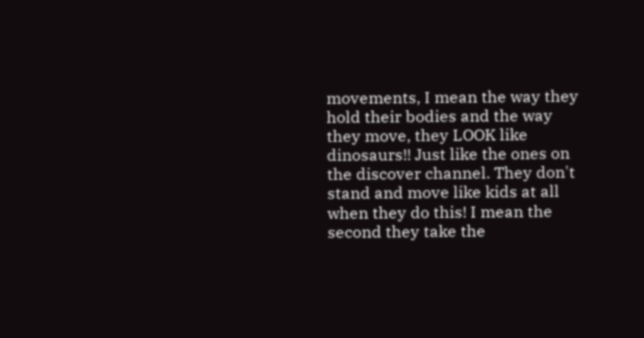movements, I mean the way they hold their bodies and the way they move, they LOOK like dinosaurs!! Just like the ones on the discover channel. They don't stand and move like kids at all when they do this! I mean the second they take the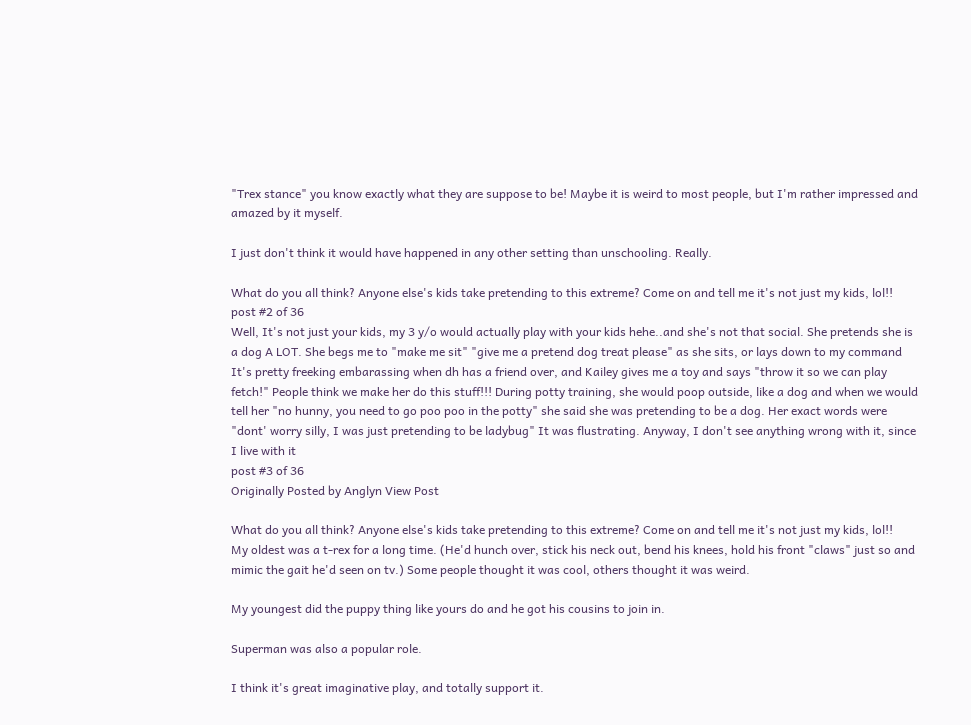"Trex stance" you know exactly what they are suppose to be! Maybe it is weird to most people, but I'm rather impressed and amazed by it myself.

I just don't think it would have happened in any other setting than unschooling. Really.

What do you all think? Anyone else's kids take pretending to this extreme? Come on and tell me it's not just my kids, lol!!
post #2 of 36
Well, It's not just your kids, my 3 y/o would actually play with your kids hehe..and she's not that social. She pretends she is a dog A LOT. She begs me to "make me sit" "give me a pretend dog treat please" as she sits, or lays down to my command It's pretty freeking embarassing when dh has a friend over, and Kailey gives me a toy and says "throw it so we can play fetch!" People think we make her do this stuff!!! During potty training, she would poop outside, like a dog and when we would tell her "no hunny, you need to go poo poo in the potty" she said she was pretending to be a dog. Her exact words were "dont' worry silly, I was just pretending to be ladybug" It was flustrating. Anyway, I don't see anything wrong with it, since I live with it
post #3 of 36
Originally Posted by Anglyn View Post

What do you all think? Anyone else's kids take pretending to this extreme? Come on and tell me it's not just my kids, lol!!
My oldest was a t-rex for a long time. (He'd hunch over, stick his neck out, bend his knees, hold his front "claws" just so and mimic the gait he'd seen on tv.) Some people thought it was cool, others thought it was weird.

My youngest did the puppy thing like yours do and he got his cousins to join in.

Superman was also a popular role.

I think it's great imaginative play, and totally support it.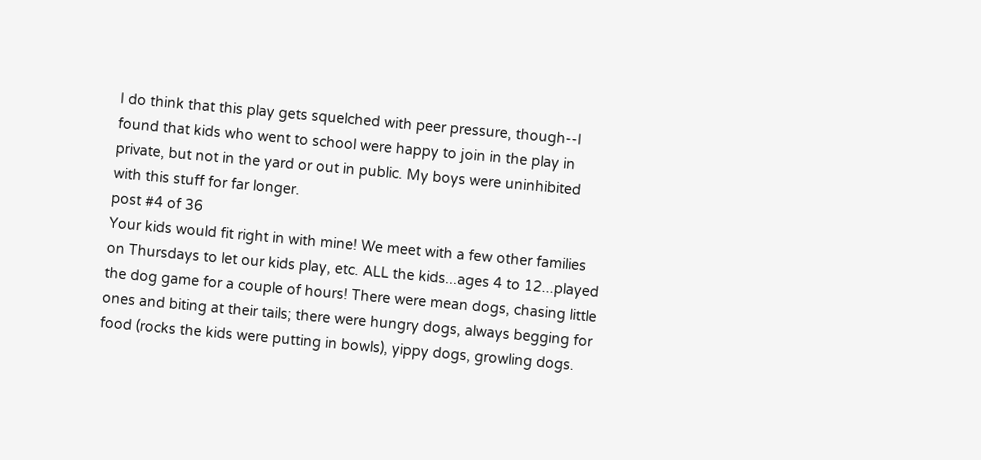I do think that this play gets squelched with peer pressure, though--I found that kids who went to school were happy to join in the play in private, but not in the yard or out in public. My boys were uninhibited with this stuff for far longer.
post #4 of 36
Your kids would fit right in with mine! We meet with a few other families on Thursdays to let our kids play, etc. ALL the kids...ages 4 to 12...played the dog game for a couple of hours! There were mean dogs, chasing little ones and biting at their tails; there were hungry dogs, always begging for food (rocks the kids were putting in bowls), yippy dogs, growling dogs.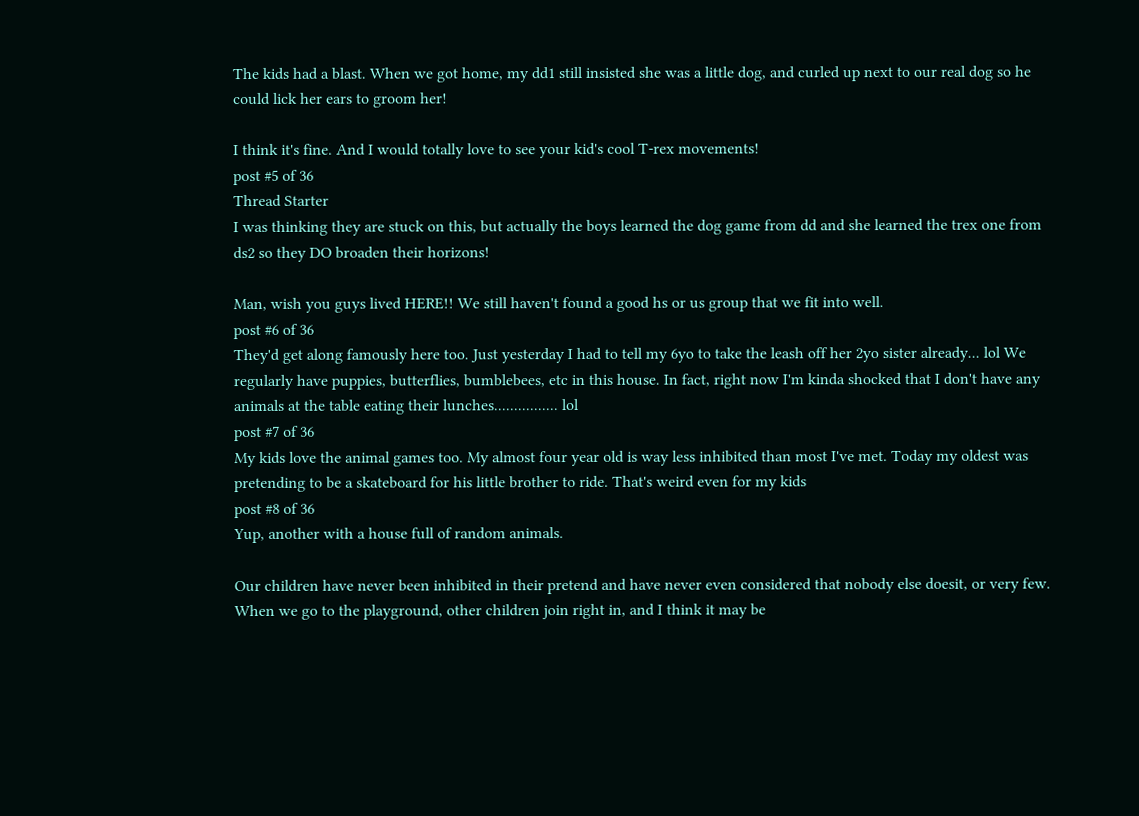The kids had a blast. When we got home, my dd1 still insisted she was a little dog, and curled up next to our real dog so he could lick her ears to groom her!

I think it's fine. And I would totally love to see your kid's cool T-rex movements!
post #5 of 36
Thread Starter
I was thinking they are stuck on this, but actually the boys learned the dog game from dd and she learned the trex one from ds2 so they DO broaden their horizons!

Man, wish you guys lived HERE!! We still haven't found a good hs or us group that we fit into well.
post #6 of 36
They'd get along famously here too. Just yesterday I had to tell my 6yo to take the leash off her 2yo sister already... lol We regularly have puppies, butterflies, bumblebees, etc in this house. In fact, right now I'm kinda shocked that I don't have any animals at the table eating their lunches................ lol
post #7 of 36
My kids love the animal games too. My almost four year old is way less inhibited than most I've met. Today my oldest was pretending to be a skateboard for his little brother to ride. That's weird even for my kids
post #8 of 36
Yup, another with a house full of random animals.

Our children have never been inhibited in their pretend and have never even considered that nobody else doesit, or very few. When we go to the playground, other children join right in, and I think it may be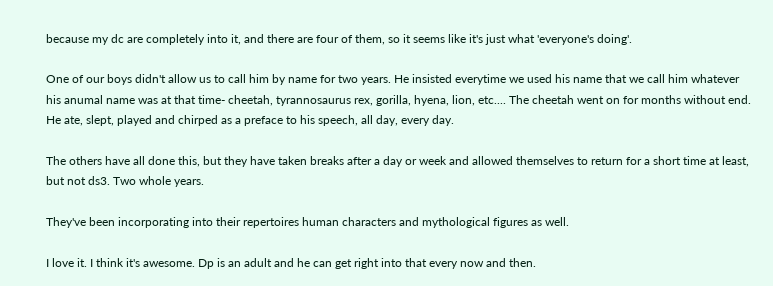because my dc are completely into it, and there are four of them, so it seems like it's just what 'everyone's doing'.

One of our boys didn't allow us to call him by name for two years. He insisted everytime we used his name that we call him whatever his anumal name was at that time- cheetah, tyrannosaurus rex, gorilla, hyena, lion, etc.... The cheetah went on for months without end. He ate, slept, played and chirped as a preface to his speech, all day, every day.

The others have all done this, but they have taken breaks after a day or week and allowed themselves to return for a short time at least, but not ds3. Two whole years.

They've been incorporating into their repertoires human characters and mythological figures as well.

I love it. I think it's awesome. Dp is an adult and he can get right into that every now and then.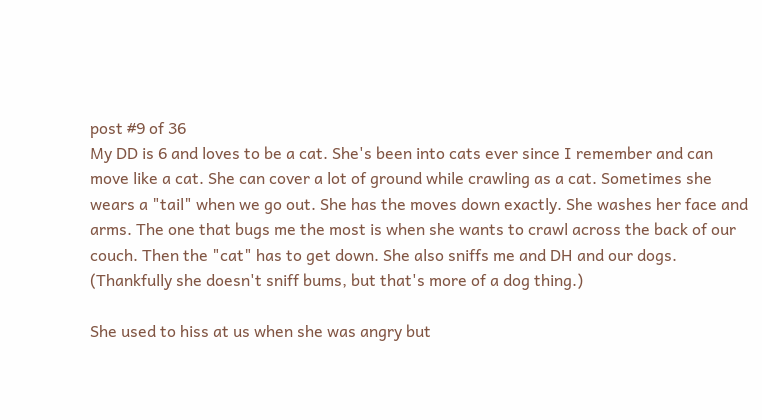post #9 of 36
My DD is 6 and loves to be a cat. She's been into cats ever since I remember and can move like a cat. She can cover a lot of ground while crawling as a cat. Sometimes she wears a "tail" when we go out. She has the moves down exactly. She washes her face and arms. The one that bugs me the most is when she wants to crawl across the back of our couch. Then the "cat" has to get down. She also sniffs me and DH and our dogs. (Thankfully she doesn't sniff bums, but that's more of a dog thing.)

She used to hiss at us when she was angry but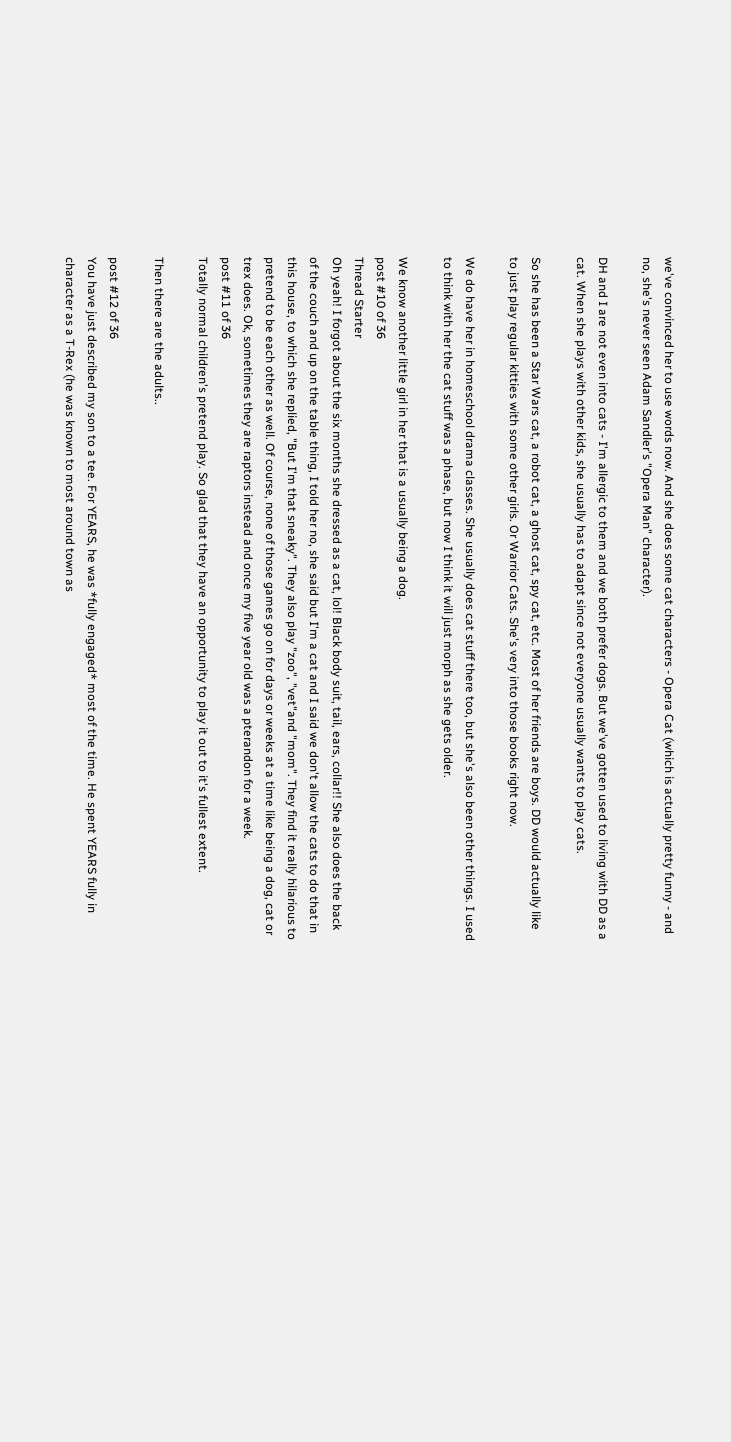we've convinced her to use words now. And she does some cat characters - Opera Cat (which is actually pretty funny - and no, she's never seen Adam Sandler's "Opera Man" character).

DH and I are not even into cats - I'm allergic to them and we both prefer dogs. But we've gotten used to living with DD as a cat. When she plays with other kids, she usually has to adapt since not everyone usually wants to play cats.

So she has been a Star Wars cat, a robot cat, a ghost cat, spy cat, etc. Most of her friends are boys. DD would actually like to just play regular kitties with some other girls. Or Warrior Cats. She's very into those books right now.

We do have her in homeschool drama classes. She usually does cat stuff there too, but she's also been other things. I used to think with her the cat stuff was a phase, but now I think it will just morph as she gets older.

We know another little girl in her that is a usually being a dog.
post #10 of 36
Thread Starter
Oh yeah! I forgot about the six months she dressed as a cat, lol! Black body suit, tail, ears, collar!! She also does the back of the couch and up on the table thing, I told her no, she said but I'm a cat and I said we don't allow the cats to do that in this house, to which she replied, "But I'm that sneaky". They also play "zoo", "vet"and "mom". They find it really hilarious to pretend to be each other as well. Of course, none of those games go on for days or weeks at a time like being a dog, cat or trex does. Ok, sometimes they are raptors instead and once my five year old was a pterandon for a week.
post #11 of 36
Totally normal children's pretend play. So glad that they have an opportunity to play it out to it's fullest extent.

Then there are the adults..

post #12 of 36
You have just described my son to a tee. For YEARS, he was *fully engaged* most of the time. He spent YEARS fully in character as a T-Rex (he was known to most around town as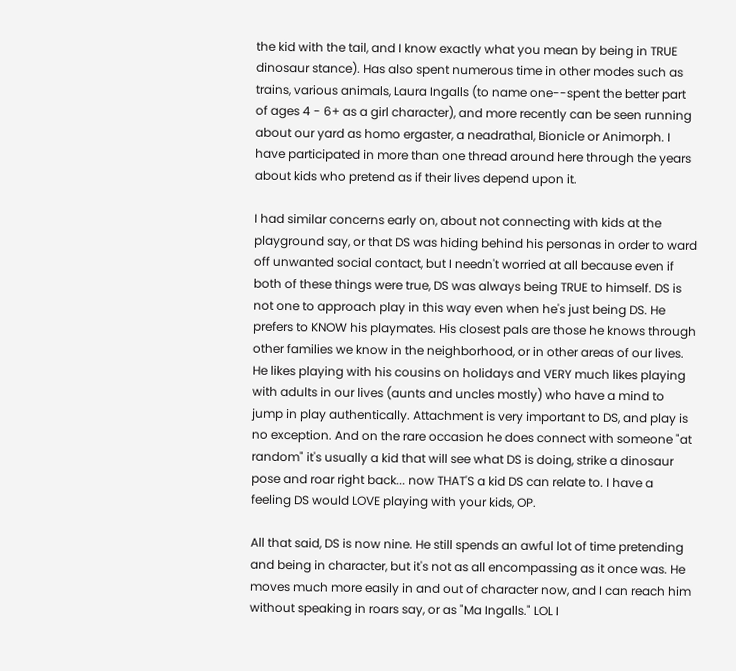the kid with the tail, and I know exactly what you mean by being in TRUE dinosaur stance). Has also spent numerous time in other modes such as trains, various animals, Laura Ingalls (to name one--spent the better part of ages 4 - 6+ as a girl character), and more recently can be seen running about our yard as homo ergaster, a neadrathal, Bionicle or Animorph. I have participated in more than one thread around here through the years about kids who pretend as if their lives depend upon it.

I had similar concerns early on, about not connecting with kids at the playground say, or that DS was hiding behind his personas in order to ward off unwanted social contact, but I needn't worried at all because even if both of these things were true, DS was always being TRUE to himself. DS is not one to approach play in this way even when he's just being DS. He prefers to KNOW his playmates. His closest pals are those he knows through other families we know in the neighborhood, or in other areas of our lives. He likes playing with his cousins on holidays and VERY much likes playing with adults in our lives (aunts and uncles mostly) who have a mind to jump in play authentically. Attachment is very important to DS, and play is no exception. And on the rare occasion he does connect with someone "at random" it's usually a kid that will see what DS is doing, strike a dinosaur pose and roar right back... now THAT'S a kid DS can relate to. I have a feeling DS would LOVE playing with your kids, OP.

All that said, DS is now nine. He still spends an awful lot of time pretending and being in character, but it's not as all encompassing as it once was. He moves much more easily in and out of character now, and I can reach him without speaking in roars say, or as "Ma Ingalls." LOL I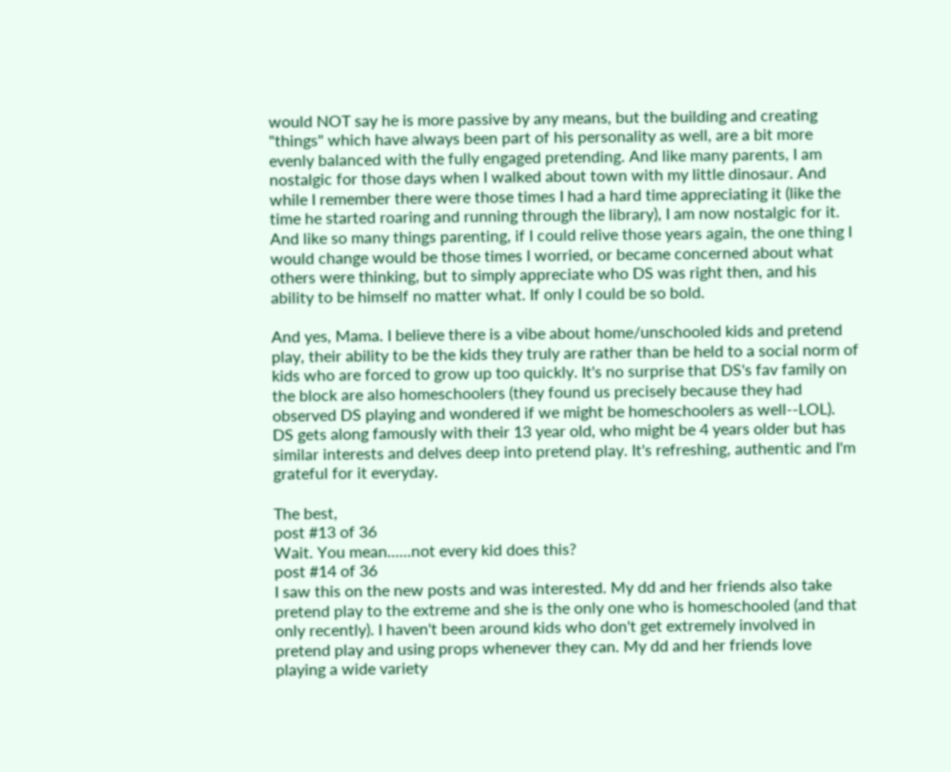would NOT say he is more passive by any means, but the building and creating "things" which have always been part of his personality as well, are a bit more evenly balanced with the fully engaged pretending. And like many parents, I am nostalgic for those days when I walked about town with my little dinosaur. And while I remember there were those times I had a hard time appreciating it (like the time he started roaring and running through the library), I am now nostalgic for it. And like so many things parenting, if I could relive those years again, the one thing I would change would be those times I worried, or became concerned about what others were thinking, but to simply appreciate who DS was right then, and his ability to be himself no matter what. If only I could be so bold.

And yes, Mama. I believe there is a vibe about home/unschooled kids and pretend play, their ability to be the kids they truly are rather than be held to a social norm of kids who are forced to grow up too quickly. It's no surprise that DS's fav family on the block are also homeschoolers (they found us precisely because they had observed DS playing and wondered if we might be homeschoolers as well--LOL). DS gets along famously with their 13 year old, who might be 4 years older but has similar interests and delves deep into pretend play. It's refreshing, authentic and I'm grateful for it everyday.

The best,
post #13 of 36
Wait. You mean......not every kid does this?
post #14 of 36
I saw this on the new posts and was interested. My dd and her friends also take pretend play to the extreme and she is the only one who is homeschooled (and that only recently). I haven't been around kids who don't get extremely involved in pretend play and using props whenever they can. My dd and her friends love playing a wide variety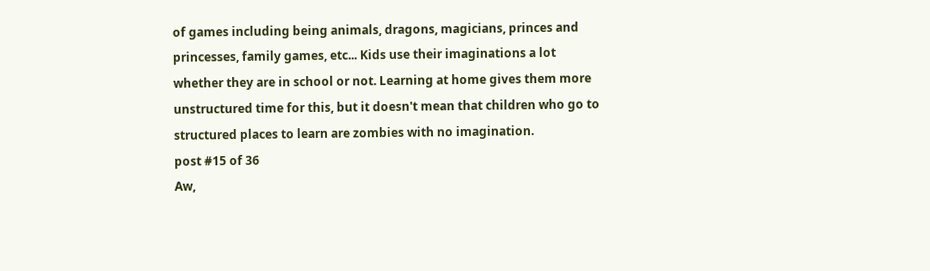of games including being animals, dragons, magicians, princes and princesses, family games, etc... Kids use their imaginations a lot whether they are in school or not. Learning at home gives them more unstructured time for this, but it doesn't mean that children who go to structured places to learn are zombies with no imagination.
post #15 of 36
Aw,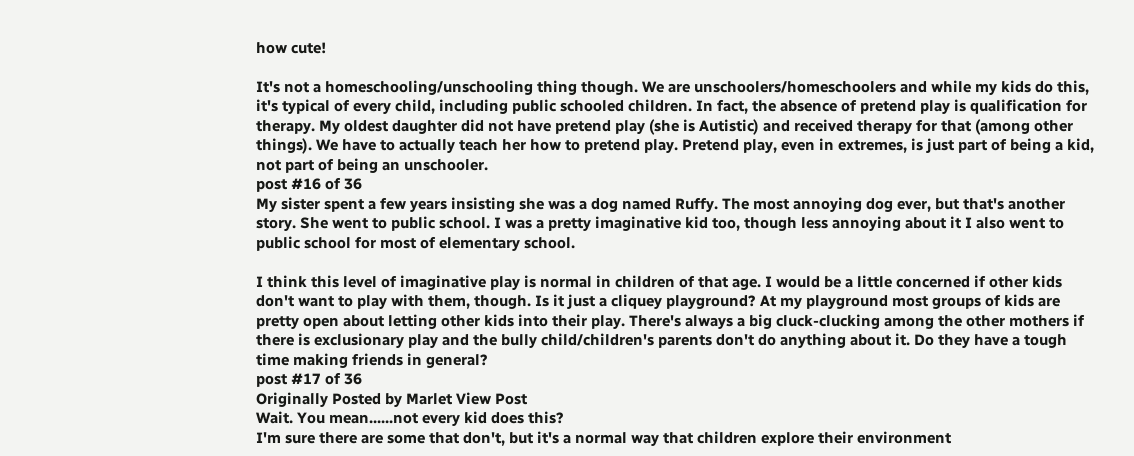how cute!

It's not a homeschooling/unschooling thing though. We are unschoolers/homeschoolers and while my kids do this, it's typical of every child, including public schooled children. In fact, the absence of pretend play is qualification for therapy. My oldest daughter did not have pretend play (she is Autistic) and received therapy for that (among other things). We have to actually teach her how to pretend play. Pretend play, even in extremes, is just part of being a kid, not part of being an unschooler.
post #16 of 36
My sister spent a few years insisting she was a dog named Ruffy. The most annoying dog ever, but that's another story. She went to public school. I was a pretty imaginative kid too, though less annoying about it I also went to public school for most of elementary school.

I think this level of imaginative play is normal in children of that age. I would be a little concerned if other kids don't want to play with them, though. Is it just a cliquey playground? At my playground most groups of kids are pretty open about letting other kids into their play. There's always a big cluck-clucking among the other mothers if there is exclusionary play and the bully child/children's parents don't do anything about it. Do they have a tough time making friends in general?
post #17 of 36
Originally Posted by Marlet View Post
Wait. You mean......not every kid does this?
I'm sure there are some that don't, but it's a normal way that children explore their environment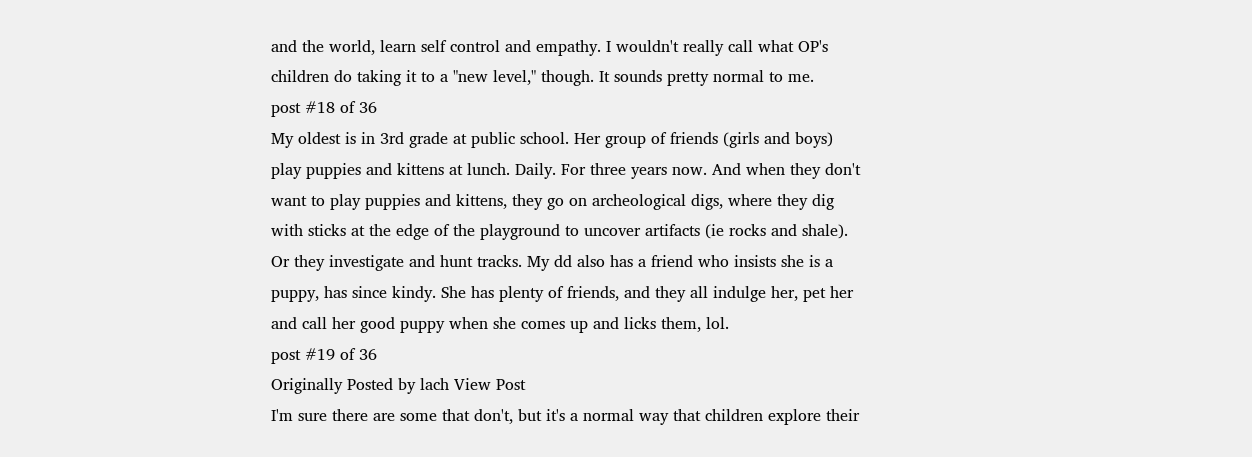and the world, learn self control and empathy. I wouldn't really call what OP's children do taking it to a "new level," though. It sounds pretty normal to me.
post #18 of 36
My oldest is in 3rd grade at public school. Her group of friends (girls and boys) play puppies and kittens at lunch. Daily. For three years now. And when they don't want to play puppies and kittens, they go on archeological digs, where they dig with sticks at the edge of the playground to uncover artifacts (ie rocks and shale). Or they investigate and hunt tracks. My dd also has a friend who insists she is a puppy, has since kindy. She has plenty of friends, and they all indulge her, pet her and call her good puppy when she comes up and licks them, lol.
post #19 of 36
Originally Posted by lach View Post
I'm sure there are some that don't, but it's a normal way that children explore their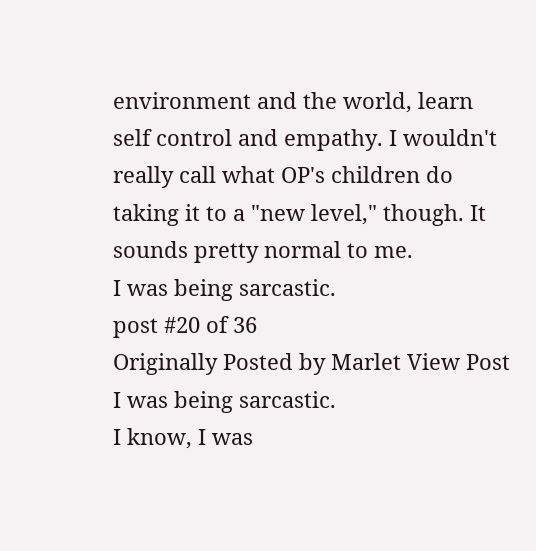environment and the world, learn self control and empathy. I wouldn't really call what OP's children do taking it to a "new level," though. It sounds pretty normal to me.
I was being sarcastic.
post #20 of 36
Originally Posted by Marlet View Post
I was being sarcastic.
I know, I was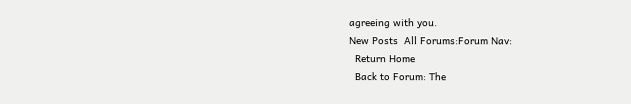agreeing with you.
New Posts  All Forums:Forum Nav:
  Return Home
  Back to Forum: The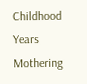Childhood Years
Mothering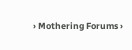› Mothering Forums ›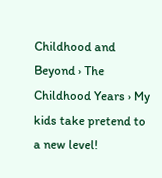Childhood and Beyond › The Childhood Years › My kids take pretend to a new level!